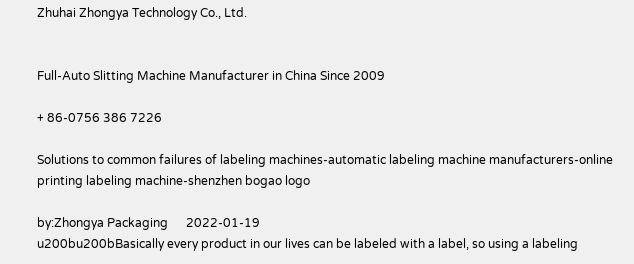Zhuhai Zhongya Technology Co., Ltd.


Full-Auto Slitting Machine Manufacturer in China Since 2009

+ 86-0756 386 7226

Solutions to common failures of labeling machines-automatic labeling machine manufacturers-online printing labeling machine-shenzhen bogao logo

by:Zhongya Packaging      2022-01-19
u200bu200bBasically every product in our lives can be labeled with a label, so using a labeling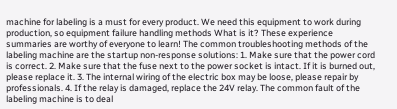machine for labeling is a must for every product. We need this equipment to work during production, so equipment failure handling methods What is it? These experience summaries are worthy of everyone to learn! The common troubleshooting methods of the labeling machine are the startup non-response solutions: 1. Make sure that the power cord is correct. 2. Make sure that the fuse next to the power socket is intact. If it is burned out, please replace it. 3. The internal wiring of the electric box may be loose, please repair by professionals. 4. If the relay is damaged, replace the 24V relay. The common fault of the labeling machine is to deal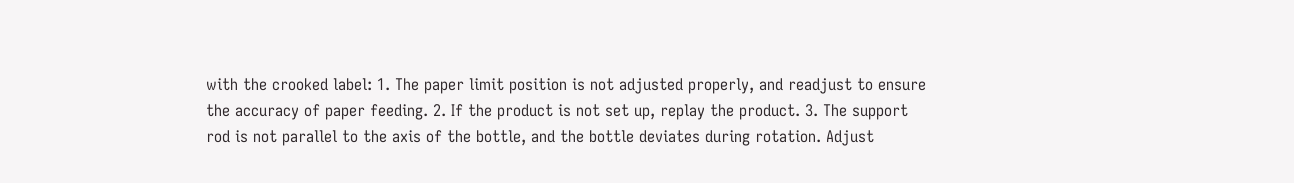with the crooked label: 1. The paper limit position is not adjusted properly, and readjust to ensure the accuracy of paper feeding. 2. If the product is not set up, replay the product. 3. The support rod is not parallel to the axis of the bottle, and the bottle deviates during rotation. Adjust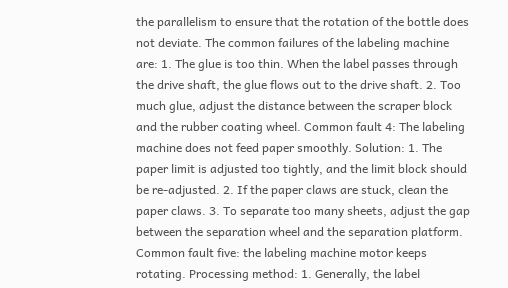the parallelism to ensure that the rotation of the bottle does not deviate. The common failures of the labeling machine are: 1. The glue is too thin. When the label passes through the drive shaft, the glue flows out to the drive shaft. 2. Too much glue, adjust the distance between the scraper block and the rubber coating wheel. Common fault 4: The labeling machine does not feed paper smoothly. Solution: 1. The paper limit is adjusted too tightly, and the limit block should be re-adjusted. 2. If the paper claws are stuck, clean the paper claws. 3. To separate too many sheets, adjust the gap between the separation wheel and the separation platform. Common fault five: the labeling machine motor keeps rotating. Processing method: 1. Generally, the label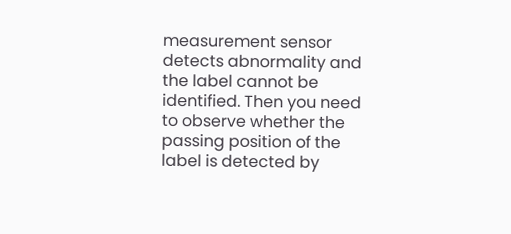measurement sensor detects abnormality and the label cannot be identified. Then you need to observe whether the passing position of the label is detected by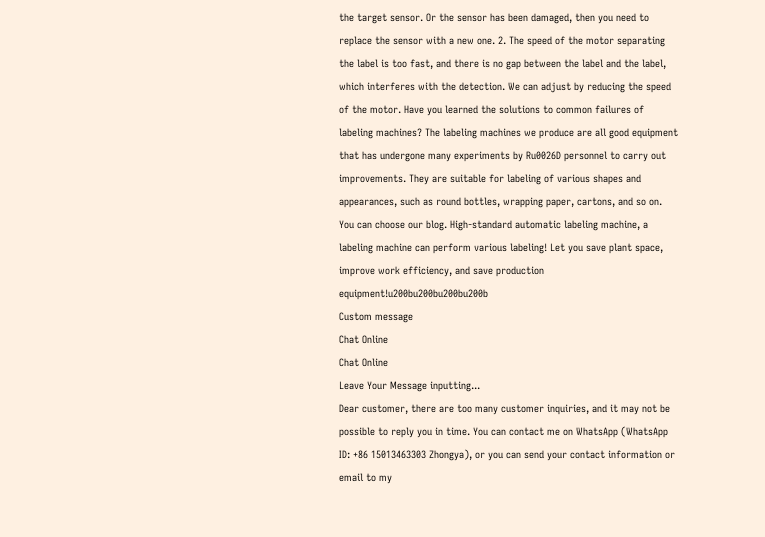the target sensor. Or the sensor has been damaged, then you need to replace the sensor with a new one. 2. The speed of the motor separating the label is too fast, and there is no gap between the label and the label, which interferes with the detection. We can adjust by reducing the speed of the motor. Have you learned the solutions to common failures of labeling machines? The labeling machines we produce are all good equipment that has undergone many experiments by Ru0026D personnel to carry out improvements. They are suitable for labeling of various shapes and appearances, such as round bottles, wrapping paper, cartons, and so on. You can choose our blog. High-standard automatic labeling machine, a labeling machine can perform various labeling! Let you save plant space, improve work efficiency, and save production equipment!u200bu200bu200bu200b
Custom message
Chat Online
Chat Online
Leave Your Message inputting...
Dear customer, there are too many customer inquiries, and it may not be possible to reply you in time. You can contact me on WhatsApp (WhatsApp ID: +86 15013463303 Zhongya), or you can send your contact information or email to my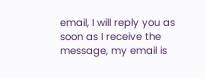email, I will reply you as soon as I receive the message, my email is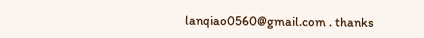lanqiao0560@gmail.com . thanks